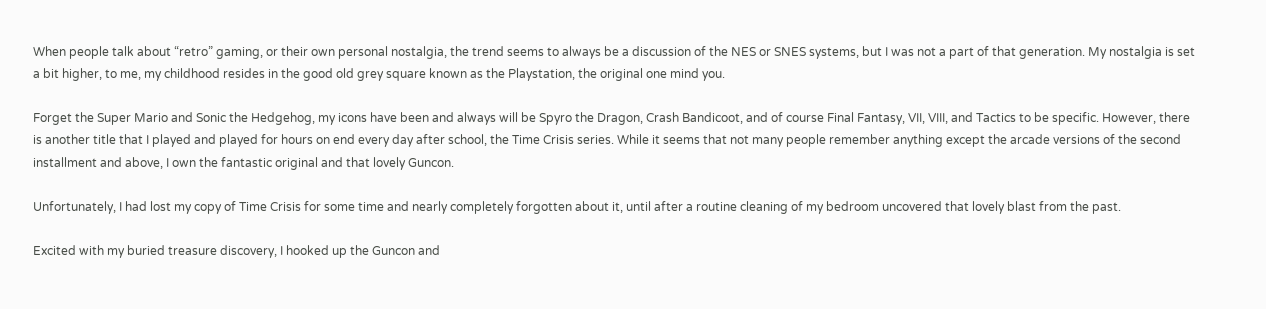When people talk about “retro” gaming, or their own personal nostalgia, the trend seems to always be a discussion of the NES or SNES systems, but I was not a part of that generation. My nostalgia is set a bit higher, to me, my childhood resides in the good old grey square known as the Playstation, the original one mind you.

Forget the Super Mario and Sonic the Hedgehog, my icons have been and always will be Spyro the Dragon, Crash Bandicoot, and of course Final Fantasy, VII, VIII, and Tactics to be specific. However, there is another title that I played and played for hours on end every day after school, the Time Crisis series. While it seems that not many people remember anything except the arcade versions of the second installment and above, I own the fantastic original and that lovely Guncon.

Unfortunately, I had lost my copy of Time Crisis for some time and nearly completely forgotten about it, until after a routine cleaning of my bedroom uncovered that lovely blast from the past.

Excited with my buried treasure discovery, I hooked up the Guncon and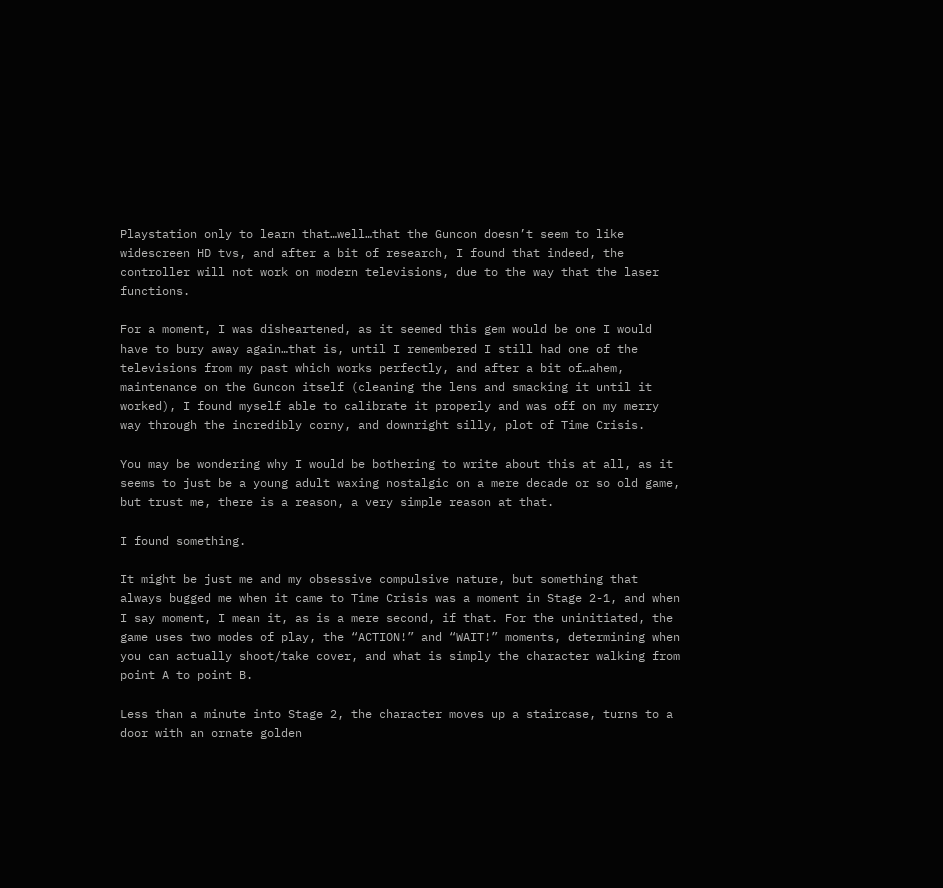Playstation only to learn that…well…that the Guncon doesn’t seem to like widescreen HD tvs, and after a bit of research, I found that indeed, the controller will not work on modern televisions, due to the way that the laser functions.

For a moment, I was disheartened, as it seemed this gem would be one I would have to bury away again…that is, until I remembered I still had one of the televisions from my past which works perfectly, and after a bit of…ahem, maintenance on the Guncon itself (cleaning the lens and smacking it until it worked), I found myself able to calibrate it properly and was off on my merry way through the incredibly corny, and downright silly, plot of Time Crisis.

You may be wondering why I would be bothering to write about this at all, as it seems to just be a young adult waxing nostalgic on a mere decade or so old game, but trust me, there is a reason, a very simple reason at that.

I found something.

It might be just me and my obsessive compulsive nature, but something that always bugged me when it came to Time Crisis was a moment in Stage 2-1, and when I say moment, I mean it, as is a mere second, if that. For the uninitiated, the game uses two modes of play, the “ACTION!” and “WAIT!” moments, determining when you can actually shoot/take cover, and what is simply the character walking from point A to point B.

Less than a minute into Stage 2, the character moves up a staircase, turns to a door with an ornate golden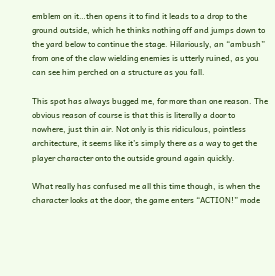emblem on it…then opens it to find it leads to a drop to the ground outside, which he thinks nothing off and jumps down to the yard below to continue the stage. Hilariously, an “ambush” from one of the claw wielding enemies is utterly ruined, as you can see him perched on a structure as you fall.

This spot has always bugged me, for more than one reason. The obvious reason of course is that this is literally a door to nowhere, just thin air. Not only is this ridiculous, pointless architecture, it seems like it’s simply there as a way to get the player character onto the outside ground again quickly.

What really has confused me all this time though, is when the character looks at the door, the game enters “ACTION!” mode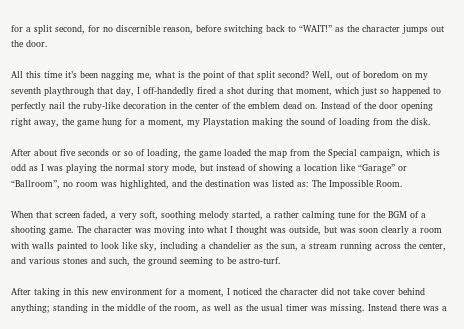for a split second, for no discernible reason, before switching back to “WAIT!” as the character jumps out the door.

All this time it’s been nagging me, what is the point of that split second? Well, out of boredom on my seventh playthrough that day, I off-handedly fired a shot during that moment, which just so happened to perfectly nail the ruby-like decoration in the center of the emblem dead on. Instead of the door opening right away, the game hung for a moment, my Playstation making the sound of loading from the disk.

After about five seconds or so of loading, the game loaded the map from the Special campaign, which is odd as I was playing the normal story mode, but instead of showing a location like “Garage” or “Ballroom”, no room was highlighted, and the destination was listed as: The Impossible Room.

When that screen faded, a very soft, soothing melody started, a rather calming tune for the BGM of a shooting game. The character was moving into what I thought was outside, but was soon clearly a room with walls painted to look like sky, including a chandelier as the sun, a stream running across the center, and various stones and such, the ground seeming to be astro-turf.

After taking in this new environment for a moment, I noticed the character did not take cover behind anything; standing in the middle of the room, as well as the usual timer was missing. Instead there was a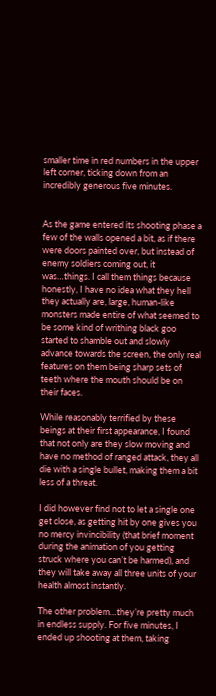smaller time in red numbers in the upper left corner, ticking down from an incredibly generous five minutes.


As the game entered its shooting phase a few of the walls opened a bit, as if there were doors painted over, but instead of enemy soldiers coming out, it was…things. I call them things because honestly, I have no idea what they hell they actually are, large, human-like monsters made entire of what seemed to be some kind of writhing black goo started to shamble out and slowly advance towards the screen, the only real features on them being sharp sets of teeth where the mouth should be on their faces.

While reasonably terrified by these beings at their first appearance, I found that not only are they slow moving and have no method of ranged attack, they all die with a single bullet, making them a bit less of a threat.

I did however find not to let a single one get close, as getting hit by one gives you no mercy invincibility (that brief moment during the animation of you getting struck where you can’t be harmed), and they will take away all three units of your health almost instantly.

The other problem…they’re pretty much in endless supply. For five minutes, I ended up shooting at them, taking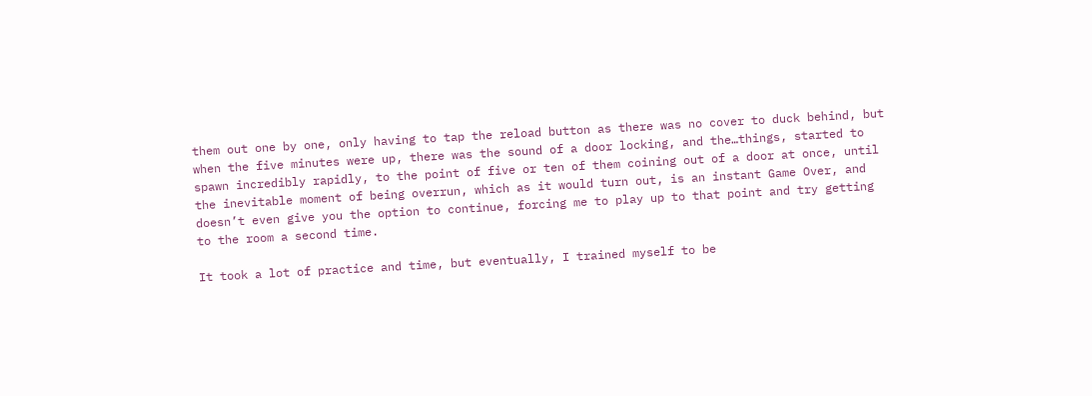them out one by one, only having to tap the reload button as there was no cover to duck behind, but when the five minutes were up, there was the sound of a door locking, and the…things, started to spawn incredibly rapidly, to the point of five or ten of them coining out of a door at once, until the inevitable moment of being overrun, which as it would turn out, is an instant Game Over, and doesn’t even give you the option to continue, forcing me to play up to that point and try getting to the room a second time.

It took a lot of practice and time, but eventually, I trained myself to be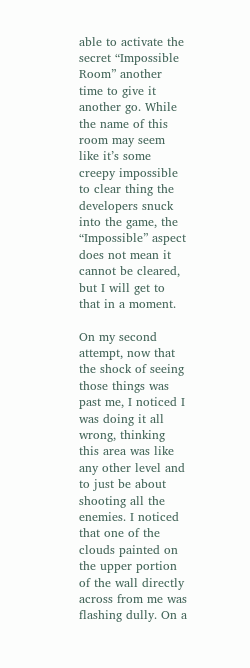able to activate the secret “Impossible Room” another time to give it another go. While the name of this room may seem like it’s some creepy impossible to clear thing the developers snuck into the game, the “Impossible” aspect does not mean it cannot be cleared, but I will get to that in a moment.

On my second attempt, now that the shock of seeing those things was past me, I noticed I was doing it all wrong, thinking this area was like any other level and to just be about shooting all the enemies. I noticed that one of the clouds painted on the upper portion of the wall directly across from me was flashing dully. On a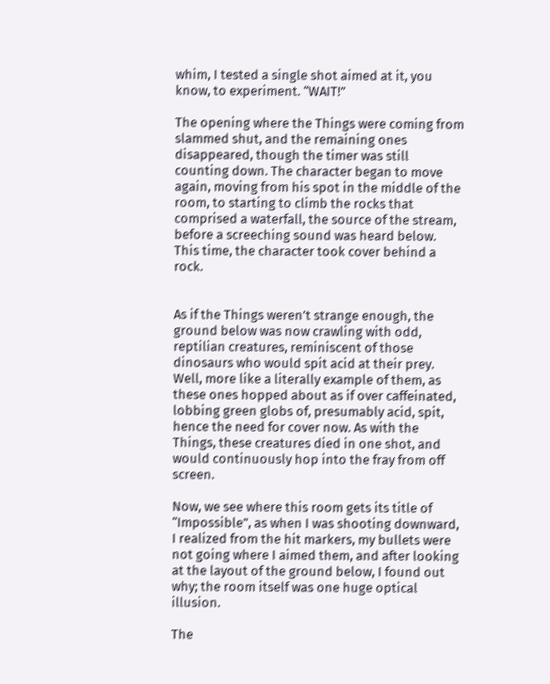whim, I tested a single shot aimed at it, you know, to experiment. “WAIT!”

The opening where the Things were coming from slammed shut, and the remaining ones disappeared, though the timer was still counting down. The character began to move again, moving from his spot in the middle of the room, to starting to climb the rocks that comprised a waterfall, the source of the stream, before a screeching sound was heard below. This time, the character took cover behind a rock.


As if the Things weren’t strange enough, the ground below was now crawling with odd, reptilian creatures, reminiscent of those dinosaurs who would spit acid at their prey. Well, more like a literally example of them, as these ones hopped about as if over caffeinated, lobbing green globs of, presumably acid, spit, hence the need for cover now. As with the Things, these creatures died in one shot, and would continuously hop into the fray from off screen.

Now, we see where this room gets its title of “Impossible”, as when I was shooting downward, I realized from the hit markers, my bullets were not going where I aimed them, and after looking at the layout of the ground below, I found out why; the room itself was one huge optical illusion.

The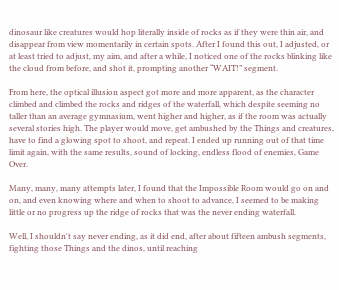dinosaur like creatures would hop literally inside of rocks as if they were thin air, and disappear from view momentarily in certain spots. After I found this out, I adjusted, or at least tried to adjust, my aim, and after a while, I noticed one of the rocks blinking like the cloud from before, and shot it, prompting another “WAIT!” segment.

From here, the optical illusion aspect got more and more apparent, as the character climbed and climbed the rocks and ridges of the waterfall, which despite seeming no taller than an average gymnasium, went higher and higher, as if the room was actually several stories high. The player would move, get ambushed by the Things and creatures, have to find a glowing spot to shoot, and repeat. I ended up running out of that time limit again, with the same results, sound of locking, endless flood of enemies, Game Over.

Many, many, many attempts later, I found that the Impossible Room would go on and on, and even knowing where and when to shoot to advance, I seemed to be making little or no progress up the ridge of rocks that was the never ending waterfall.

Well, I shouldn't say never ending, as it did end, after about fifteen ambush segments, fighting those Things and the dinos, until reaching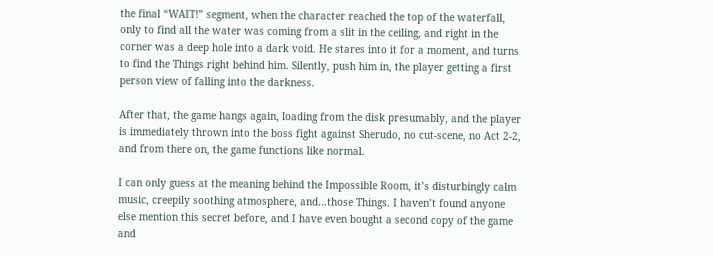the final “WAIT!” segment, when the character reached the top of the waterfall, only to find all the water was coming from a slit in the ceiling, and right in the corner was a deep hole into a dark void. He stares into it for a moment, and turns to find the Things right behind him. Silently, push him in, the player getting a first person view of falling into the darkness.

After that, the game hangs again, loading from the disk presumably, and the player is immediately thrown into the boss fight against Sherudo, no cut-scene, no Act 2-2, and from there on, the game functions like normal.

I can only guess at the meaning behind the Impossible Room, it’s disturbingly calm music, creepily soothing atmosphere, and…those Things. I haven’t found anyone else mention this secret before, and I have even bought a second copy of the game and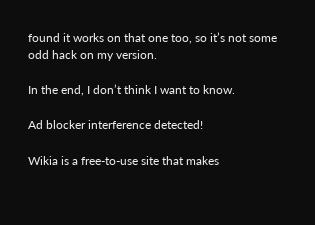found it works on that one too, so it’s not some odd hack on my version.

In the end, I don’t think I want to know.

Ad blocker interference detected!

Wikia is a free-to-use site that makes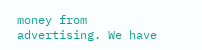money from advertising. We have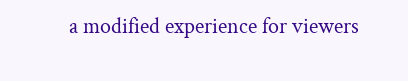a modified experience for viewers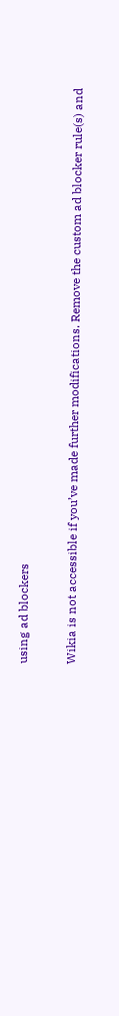using ad blockers

Wikia is not accessible if you’ve made further modifications. Remove the custom ad blocker rule(s) and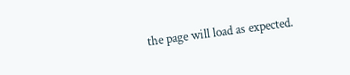the page will load as expected.